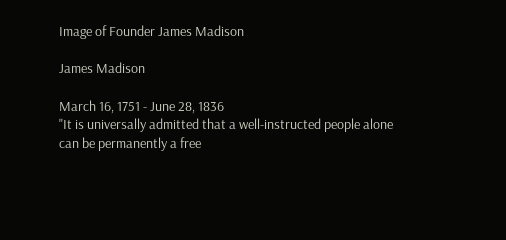Image of Founder James Madison

James Madison

March 16, 1751 - June 28, 1836
"It is universally admitted that a well-instructed people alone can be permanently a free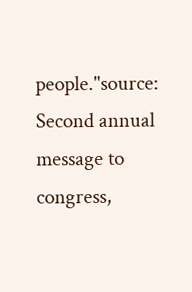people."source: Second annual message to congress,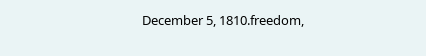December 5, 1810.freedom,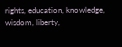rights, education, knowledge, wisdom, liberty,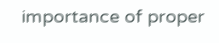importance of proper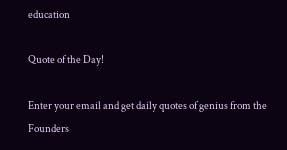education

Quote of the Day!

Enter your email and get daily quotes of genius from the Founders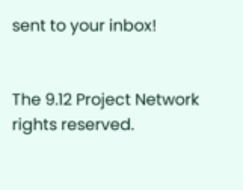sent to your inbox!


The 9.12 Project Network rights reserved.